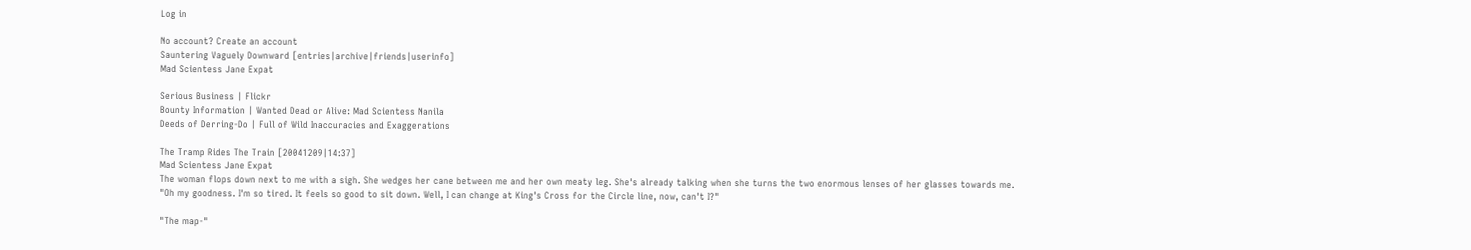Log in

No account? Create an account
Sauntering Vaguely Downward [entries|archive|friends|userinfo]
Mad Scientess Jane Expat

Serious Business | Flickr
Bounty Information | Wanted Dead or Alive: Mad Scientess Nanila
Deeds of Derring-Do | Full of Wild Inaccuracies and Exaggerations

The Tramp Rides The Train [20041209|14:37]
Mad Scientess Jane Expat
The woman flops down next to me with a sigh. She wedges her cane between me and her own meaty leg. She's already talking when she turns the two enormous lenses of her glasses towards me. "Oh my goodness. I'm so tired. It feels so good to sit down. Well, I can change at King's Cross for the Circle line, now, can't I?"

"The map-"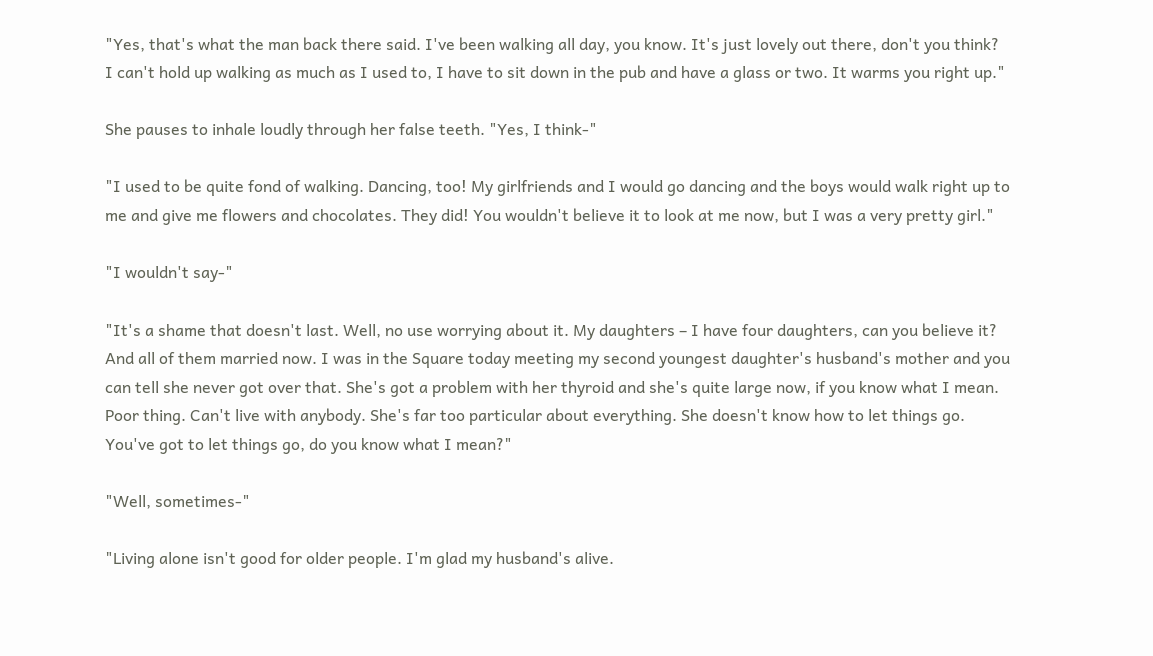"Yes, that's what the man back there said. I've been walking all day, you know. It's just lovely out there, don't you think? I can't hold up walking as much as I used to, I have to sit down in the pub and have a glass or two. It warms you right up."

She pauses to inhale loudly through her false teeth. "Yes, I think-"

"I used to be quite fond of walking. Dancing, too! My girlfriends and I would go dancing and the boys would walk right up to me and give me flowers and chocolates. They did! You wouldn't believe it to look at me now, but I was a very pretty girl."

"I wouldn't say-"

"It's a shame that doesn't last. Well, no use worrying about it. My daughters – I have four daughters, can you believe it? And all of them married now. I was in the Square today meeting my second youngest daughter's husband's mother and you can tell she never got over that. She's got a problem with her thyroid and she's quite large now, if you know what I mean. Poor thing. Can't live with anybody. She's far too particular about everything. She doesn't know how to let things go. You've got to let things go, do you know what I mean?"

"Well, sometimes-"

"Living alone isn't good for older people. I'm glad my husband's alive.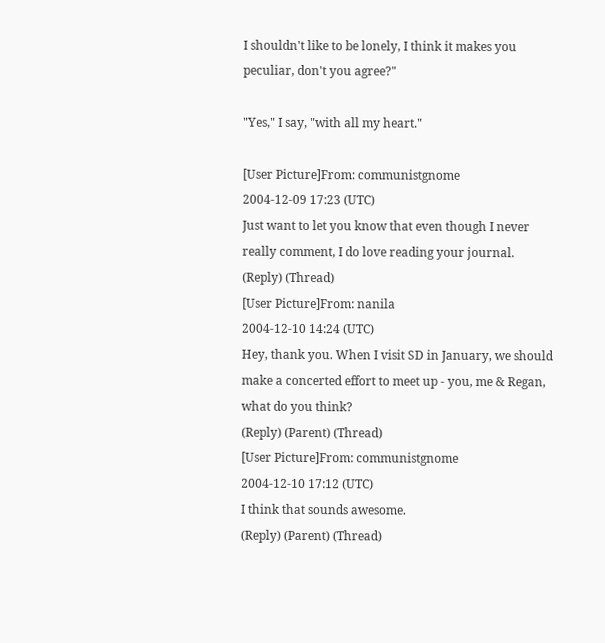I shouldn't like to be lonely, I think it makes you peculiar, don't you agree?"

"Yes," I say, "with all my heart."

[User Picture]From: communistgnome
2004-12-09 17:23 (UTC)
Just want to let you know that even though I never really comment, I do love reading your journal.
(Reply) (Thread)
[User Picture]From: nanila
2004-12-10 14:24 (UTC)
Hey, thank you. When I visit SD in January, we should make a concerted effort to meet up - you, me & Regan, what do you think?
(Reply) (Parent) (Thread)
[User Picture]From: communistgnome
2004-12-10 17:12 (UTC)
I think that sounds awesome.
(Reply) (Parent) (Thread)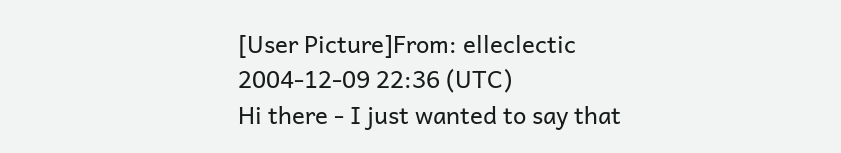[User Picture]From: elleclectic
2004-12-09 22:36 (UTC)
Hi there - I just wanted to say that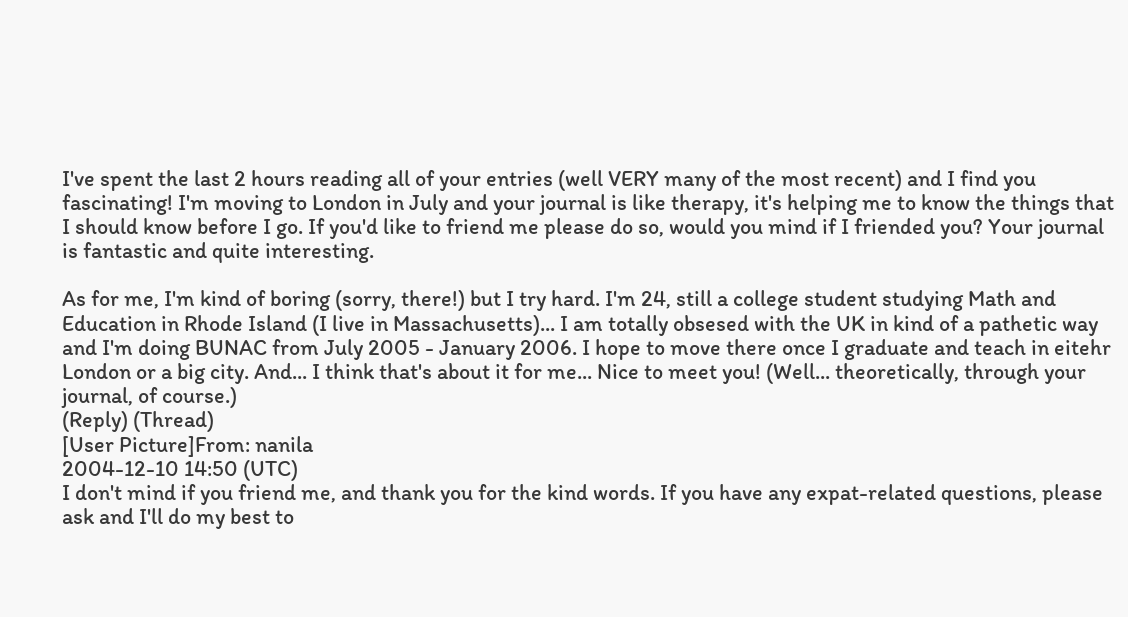I've spent the last 2 hours reading all of your entries (well VERY many of the most recent) and I find you fascinating! I'm moving to London in July and your journal is like therapy, it's helping me to know the things that I should know before I go. If you'd like to friend me please do so, would you mind if I friended you? Your journal is fantastic and quite interesting.

As for me, I'm kind of boring (sorry, there!) but I try hard. I'm 24, still a college student studying Math and Education in Rhode Island (I live in Massachusetts)... I am totally obsesed with the UK in kind of a pathetic way and I'm doing BUNAC from July 2005 - January 2006. I hope to move there once I graduate and teach in eitehr London or a big city. And... I think that's about it for me... Nice to meet you! (Well... theoretically, through your journal, of course.)
(Reply) (Thread)
[User Picture]From: nanila
2004-12-10 14:50 (UTC)
I don't mind if you friend me, and thank you for the kind words. If you have any expat-related questions, please ask and I'll do my best to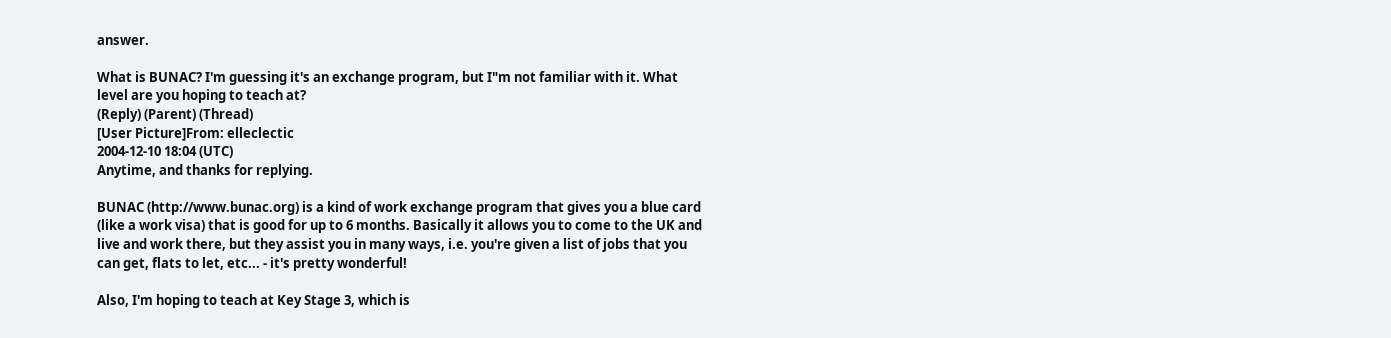answer.

What is BUNAC? I'm guessing it's an exchange program, but I"m not familiar with it. What level are you hoping to teach at?
(Reply) (Parent) (Thread)
[User Picture]From: elleclectic
2004-12-10 18:04 (UTC)
Anytime, and thanks for replying.

BUNAC (http://www.bunac.org) is a kind of work exchange program that gives you a blue card (like a work visa) that is good for up to 6 months. Basically it allows you to come to the UK and live and work there, but they assist you in many ways, i.e. you're given a list of jobs that you can get, flats to let, etc... - it's pretty wonderful!

Also, I'm hoping to teach at Key Stage 3, which is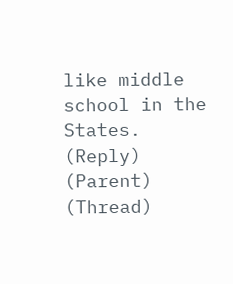like middle school in the States.
(Reply) (Parent) (Thread)